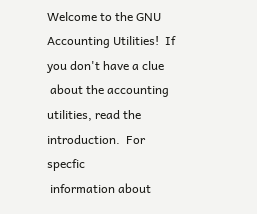Welcome to the GNU Accounting Utilities!  If you don't have a clue
 about the accounting utilities, read the introduction.  For specfic
 information about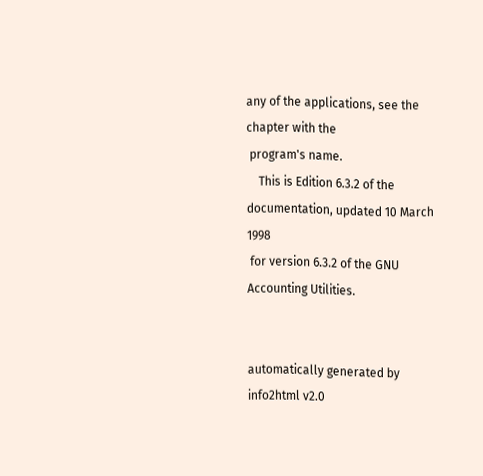any of the applications, see the chapter with the
 program's name.
    This is Edition 6.3.2 of the documentation, updated 10 March 1998
 for version 6.3.2 of the GNU Accounting Utilities.


automatically generated by info2html v2.0